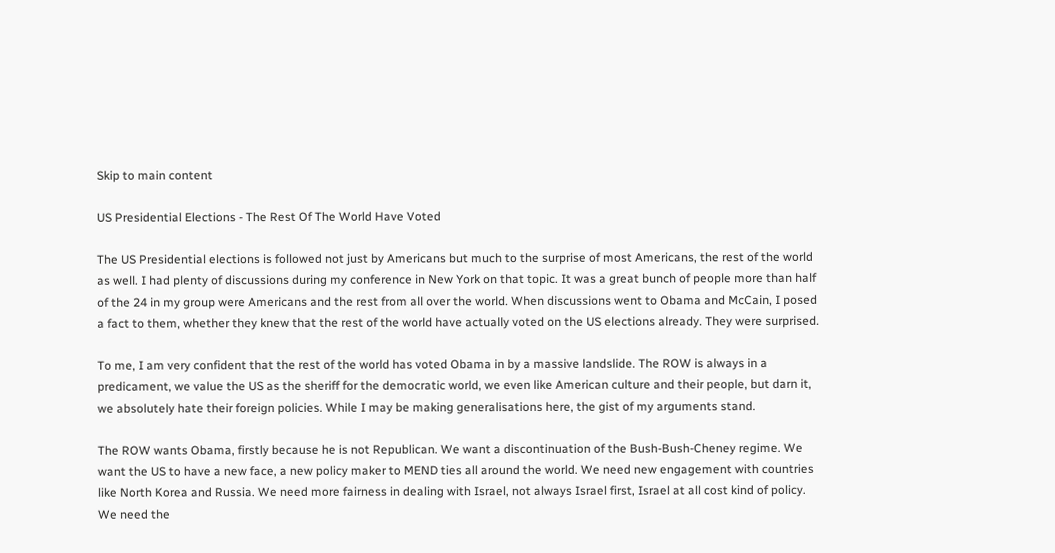Skip to main content

US Presidential Elections - The Rest Of The World Have Voted

The US Presidential elections is followed not just by Americans but much to the surprise of most Americans, the rest of the world as well. I had plenty of discussions during my conference in New York on that topic. It was a great bunch of people more than half of the 24 in my group were Americans and the rest from all over the world. When discussions went to Obama and McCain, I posed a fact to them, whether they knew that the rest of the world have actually voted on the US elections already. They were surprised.

To me, I am very confident that the rest of the world has voted Obama in by a massive landslide. The ROW is always in a predicament, we value the US as the sheriff for the democratic world, we even like American culture and their people, but darn it, we absolutely hate their foreign policies. While I may be making generalisations here, the gist of my arguments stand.

The ROW wants Obama, firstly because he is not Republican. We want a discontinuation of the Bush-Bush-Cheney regime. We want the US to have a new face, a new policy maker to MEND ties all around the world. We need new engagement with countries like North Korea and Russia. We need more fairness in dealing with Israel, not always Israel first, Israel at all cost kind of policy. We need the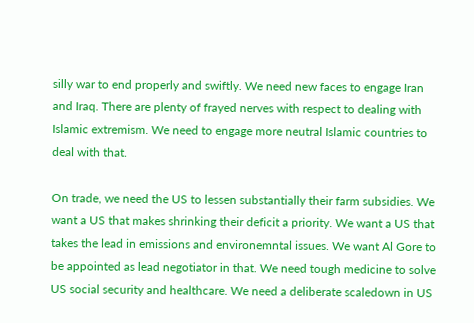silly war to end properly and swiftly. We need new faces to engage Iran and Iraq. There are plenty of frayed nerves with respect to dealing with Islamic extremism. We need to engage more neutral Islamic countries to deal with that.

On trade, we need the US to lessen substantially their farm subsidies. We want a US that makes shrinking their deficit a priority. We want a US that takes the lead in emissions and environemntal issues. We want Al Gore to be appointed as lead negotiator in that. We need tough medicine to solve US social security and healthcare. We need a deliberate scaledown in US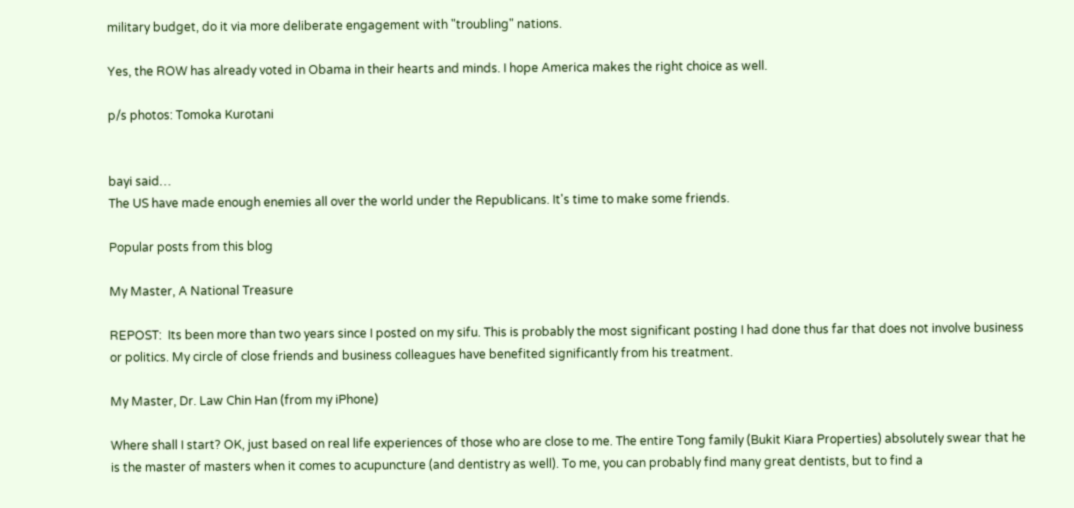military budget, do it via more deliberate engagement with "troubling" nations.

Yes, the ROW has already voted in Obama in their hearts and minds. I hope America makes the right choice as well.

p/s photos: Tomoka Kurotani


bayi said…
The US have made enough enemies all over the world under the Republicans. It's time to make some friends.

Popular posts from this blog

My Master, A National Treasure

REPOST:  Its been more than two years since I posted on my sifu. This is probably the most significant posting I had done thus far that does not involve business or politics. My circle of close friends and business colleagues have benefited significantly from his treatment.

My Master, Dr. Law Chin Han (from my iPhone)

Where shall I start? OK, just based on real life experiences of those who are close to me. The entire Tong family (Bukit Kiara Properties) absolutely swear that he is the master of masters when it comes to acupuncture (and dentistry as well). To me, you can probably find many great dentists, but to find a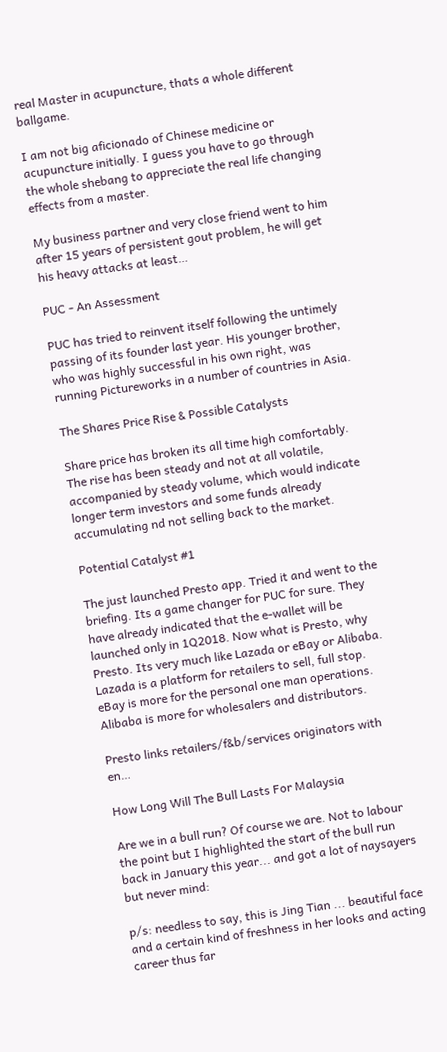real Master in acupuncture, thats a whole different ballgame.

I am not big aficionado of Chinese medicine or acupuncture initially. I guess you have to go through the whole shebang to appreciate the real life changing effects from a master.

My business partner and very close friend went to him after 15 years of persistent gout problem, he will get his heavy attacks at least…

PUC - An Assessment

PUC has tried to reinvent itself following the untimely passing of its founder last year. His younger brother, who was highly successful in his own right, was running Pictureworks in a number of countries in Asia.

The Shares Price Rise & Possible Catalysts

Share price has broken its all time high comfortably. The rise has been steady and not at all volatile, accompanied by steady volume, which would indicate longer term investors and some funds already accumulating nd not selling back to the market.

Potential Catalyst #1

The just launched Presto app. Tried it and went to the briefing. Its a game changer for PUC for sure. They have already indicated that the e-wallet will be launched only in 1Q2018. Now what is Presto, why Presto. Its very much like Lazada or eBay or Alibaba. Lazada is a platform for retailers to sell, full stop. eBay is more for the personal one man operations. Alibaba is more for wholesalers and distributors.

Presto links retailers/f&b/services originators with en…

How Long Will The Bull Lasts For Malaysia

Are we in a bull run? Of course we are. Not to labour the point but I highlighted the start of the bull run back in January this year... and got a lot of naysayers but never mind:

p/s: needless to say, this is Jing Tian ... beautiful face and a certain kind of freshness in her looks and acting career thus far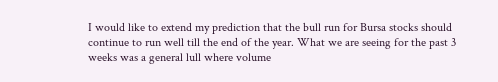I would like to extend my prediction that the bull run for Bursa stocks should continue to run well till the end of the year. What we are seeing for the past 3 weeks was a general lull where volume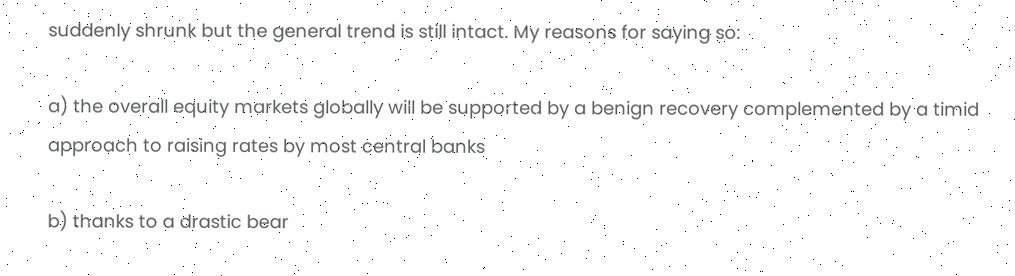suddenly shrunk but the general trend is still intact. My reasons for saying so:

a) the overall equity markets globally will be supported by a benign recovery complemented by a timid approach to raising rates by most central banks

b) thanks to a drastic bear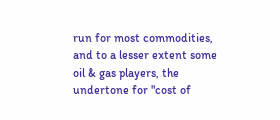run for most commodities, and to a lesser extent some oil & gas players, the undertone for "cost of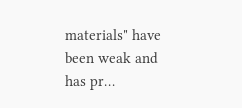materials" have been weak and has pr…